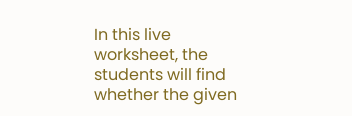In this live worksheet, the students will find whether the given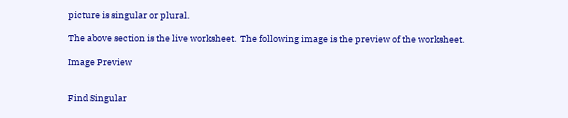picture is singular or plural.

The above section is the live worksheet.  The following image is the preview of the worksheet.

Image Preview


Find Singular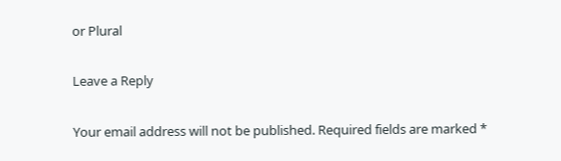or Plural

Leave a Reply

Your email address will not be published. Required fields are marked *